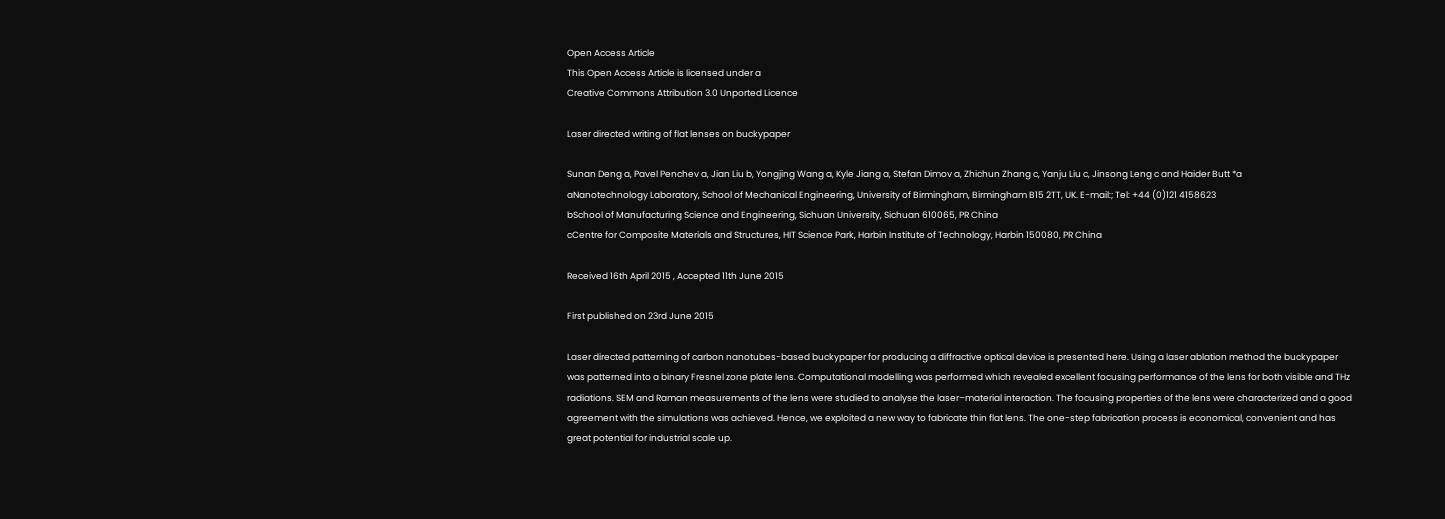Open Access Article
This Open Access Article is licensed under a
Creative Commons Attribution 3.0 Unported Licence

Laser directed writing of flat lenses on buckypaper

Sunan Deng a, Pavel Penchev a, Jian Liu b, Yongjing Wang a, Kyle Jiang a, Stefan Dimov a, Zhichun Zhang c, Yanju Liu c, Jinsong Leng c and Haider Butt *a
aNanotechnology Laboratory, School of Mechanical Engineering, University of Birmingham, Birmingham B15 2TT, UK. E-mail:; Tel: +44 (0)121 4158623
bSchool of Manufacturing Science and Engineering, Sichuan University, Sichuan 610065, PR China
cCentre for Composite Materials and Structures, HIT Science Park, Harbin Institute of Technology, Harbin 150080, PR China

Received 16th April 2015 , Accepted 11th June 2015

First published on 23rd June 2015

Laser directed patterning of carbon nanotubes-based buckypaper for producing a diffractive optical device is presented here. Using a laser ablation method the buckypaper was patterned into a binary Fresnel zone plate lens. Computational modelling was performed which revealed excellent focusing performance of the lens for both visible and THz radiations. SEM and Raman measurements of the lens were studied to analyse the laser–material interaction. The focusing properties of the lens were characterized and a good agreement with the simulations was achieved. Hence, we exploited a new way to fabricate thin flat lens. The one-step fabrication process is economical, convenient and has great potential for industrial scale up.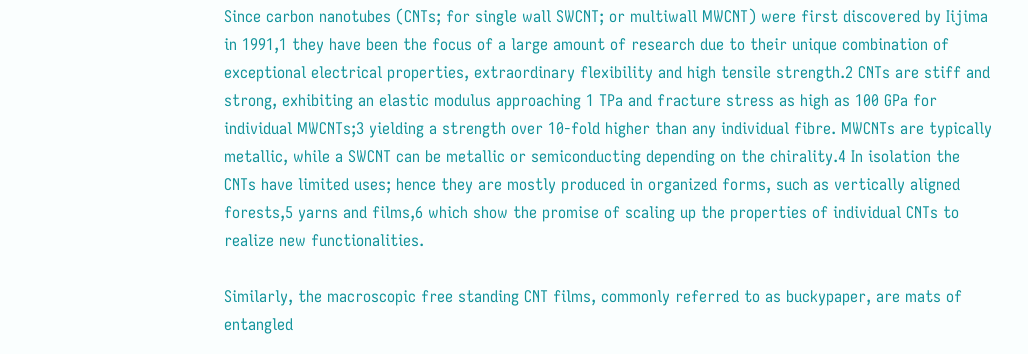Since carbon nanotubes (CNTs; for single wall SWCNT; or multiwall MWCNT) were first discovered by Iijima in 1991,1 they have been the focus of a large amount of research due to their unique combination of exceptional electrical properties, extraordinary flexibility and high tensile strength.2 CNTs are stiff and strong, exhibiting an elastic modulus approaching 1 TPa and fracture stress as high as 100 GPa for individual MWCNTs;3 yielding a strength over 10-fold higher than any individual fibre. MWCNTs are typically metallic, while a SWCNT can be metallic or semiconducting depending on the chirality.4 In isolation the CNTs have limited uses; hence they are mostly produced in organized forms, such as vertically aligned forests,5 yarns and films,6 which show the promise of scaling up the properties of individual CNTs to realize new functionalities.

Similarly, the macroscopic free standing CNT films, commonly referred to as buckypaper, are mats of entangled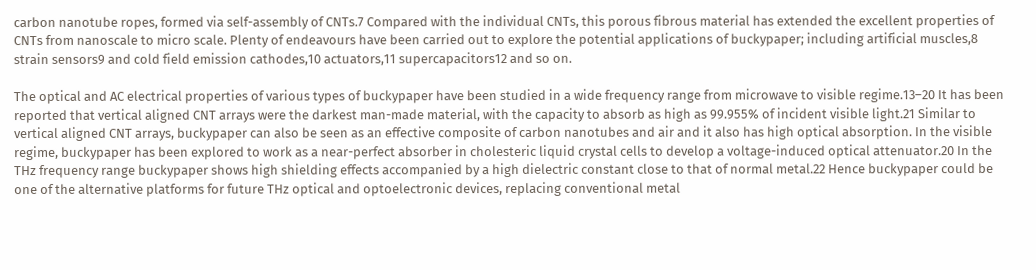carbon nanotube ropes, formed via self-assembly of CNTs.7 Compared with the individual CNTs, this porous fibrous material has extended the excellent properties of CNTs from nanoscale to micro scale. Plenty of endeavours have been carried out to explore the potential applications of buckypaper; including artificial muscles,8 strain sensors9 and cold field emission cathodes,10 actuators,11 supercapacitors12 and so on.

The optical and AC electrical properties of various types of buckypaper have been studied in a wide frequency range from microwave to visible regime.13–20 It has been reported that vertical aligned CNT arrays were the darkest man-made material, with the capacity to absorb as high as 99.955% of incident visible light.21 Similar to vertical aligned CNT arrays, buckypaper can also be seen as an effective composite of carbon nanotubes and air and it also has high optical absorption. In the visible regime, buckypaper has been explored to work as a near-perfect absorber in cholesteric liquid crystal cells to develop a voltage-induced optical attenuator.20 In the THz frequency range buckypaper shows high shielding effects accompanied by a high dielectric constant close to that of normal metal.22 Hence buckypaper could be one of the alternative platforms for future THz optical and optoelectronic devices, replacing conventional metal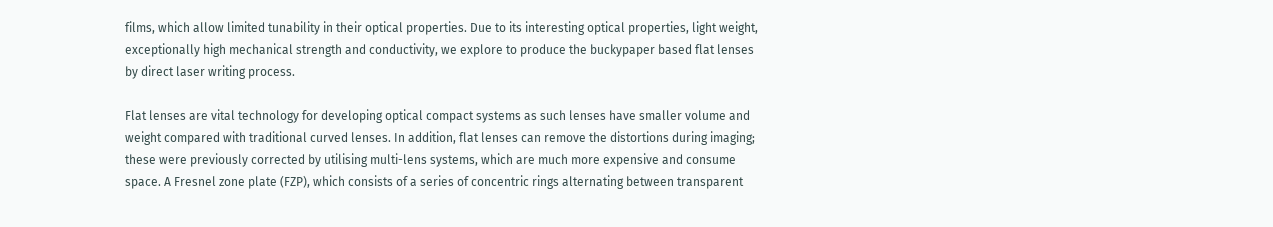films, which allow limited tunability in their optical properties. Due to its interesting optical properties, light weight, exceptionally high mechanical strength and conductivity, we explore to produce the buckypaper based flat lenses by direct laser writing process.

Flat lenses are vital technology for developing optical compact systems as such lenses have smaller volume and weight compared with traditional curved lenses. In addition, flat lenses can remove the distortions during imaging; these were previously corrected by utilising multi-lens systems, which are much more expensive and consume space. A Fresnel zone plate (FZP), which consists of a series of concentric rings alternating between transparent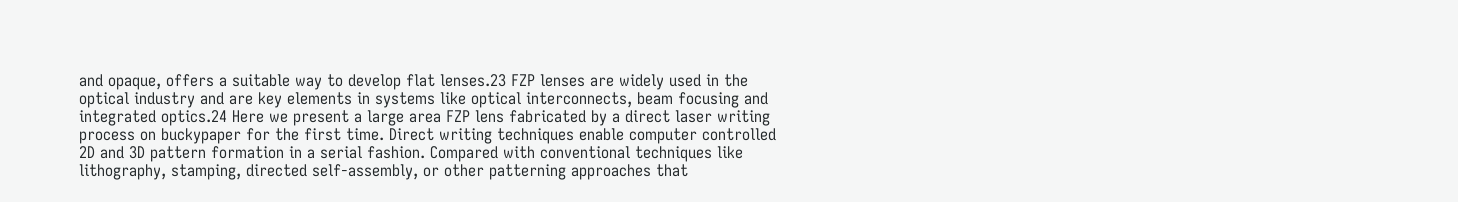and opaque, offers a suitable way to develop flat lenses.23 FZP lenses are widely used in the optical industry and are key elements in systems like optical interconnects, beam focusing and integrated optics.24 Here we present a large area FZP lens fabricated by a direct laser writing process on buckypaper for the first time. Direct writing techniques enable computer controlled 2D and 3D pattern formation in a serial fashion. Compared with conventional techniques like lithography, stamping, directed self-assembly, or other patterning approaches that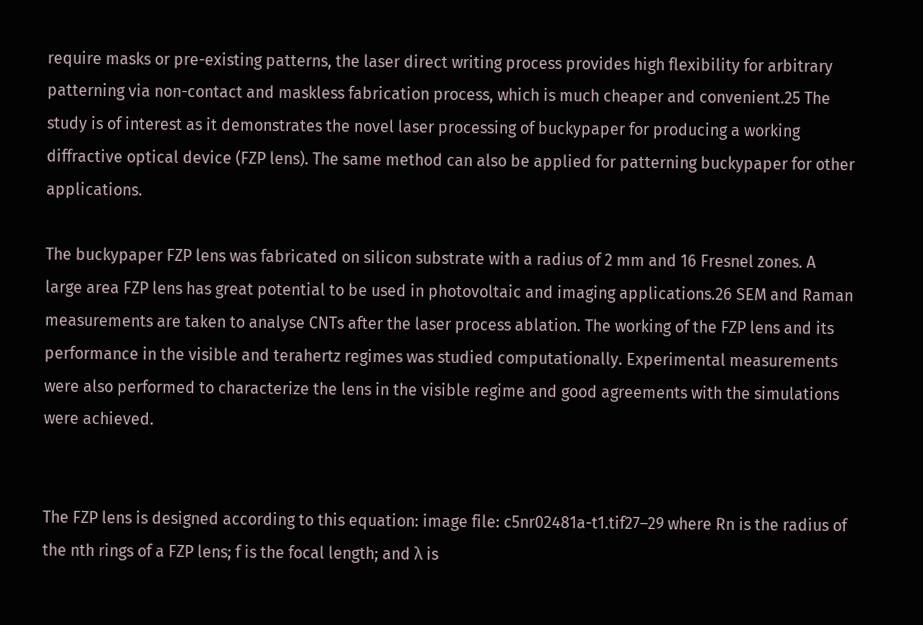require masks or pre-existing patterns, the laser direct writing process provides high flexibility for arbitrary patterning via non-contact and maskless fabrication process, which is much cheaper and convenient.25 The study is of interest as it demonstrates the novel laser processing of buckypaper for producing a working diffractive optical device (FZP lens). The same method can also be applied for patterning buckypaper for other applications.

The buckypaper FZP lens was fabricated on silicon substrate with a radius of 2 mm and 16 Fresnel zones. A large area FZP lens has great potential to be used in photovoltaic and imaging applications.26 SEM and Raman measurements are taken to analyse CNTs after the laser process ablation. The working of the FZP lens and its performance in the visible and terahertz regimes was studied computationally. Experimental measurements were also performed to characterize the lens in the visible regime and good agreements with the simulations were achieved.


The FZP lens is designed according to this equation: image file: c5nr02481a-t1.tif27–29 where Rn is the radius of the nth rings of a FZP lens; f is the focal length; and λ is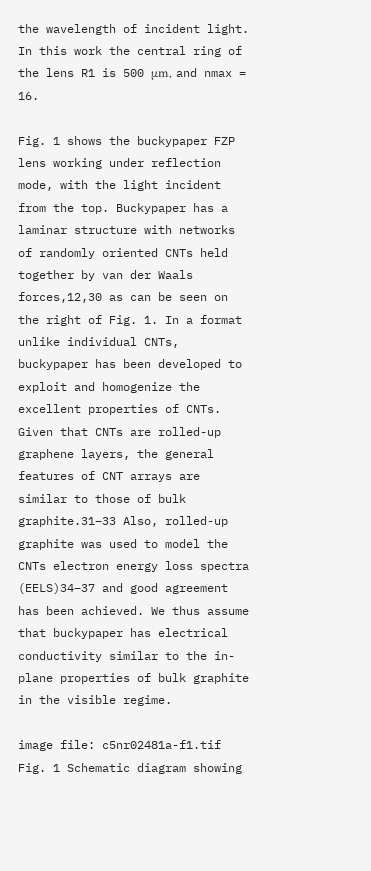the wavelength of incident light. In this work the central ring of the lens R1 is 500 μm, and nmax = 16.

Fig. 1 shows the buckypaper FZP lens working under reflection mode, with the light incident from the top. Buckypaper has a laminar structure with networks of randomly oriented CNTs held together by van der Waals forces,12,30 as can be seen on the right of Fig. 1. In a format unlike individual CNTs, buckypaper has been developed to exploit and homogenize the excellent properties of CNTs. Given that CNTs are rolled-up graphene layers, the general features of CNT arrays are similar to those of bulk graphite.31–33 Also, rolled-up graphite was used to model the CNTs electron energy loss spectra (EELS)34–37 and good agreement has been achieved. We thus assume that buckypaper has electrical conductivity similar to the in-plane properties of bulk graphite in the visible regime.

image file: c5nr02481a-f1.tif
Fig. 1 Schematic diagram showing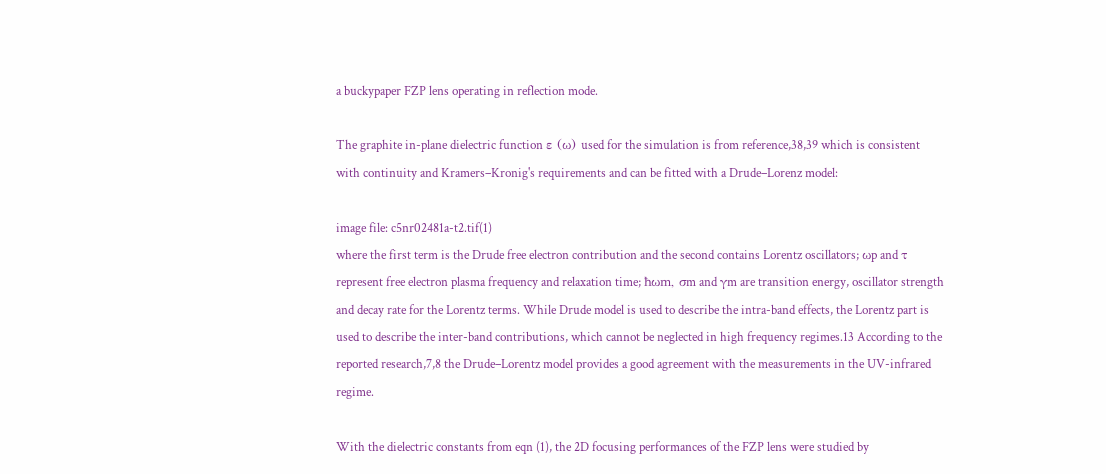a buckypaper FZP lens operating in reflection mode.

The graphite in-plane dielectric function ε (ω) used for the simulation is from reference,38,39 which is consistent with continuity and Kramers–Kronig's requirements and can be fitted with a Drude–Lorenz model:

image file: c5nr02481a-t2.tif(1)
where the first term is the Drude free electron contribution and the second contains Lorentz oscillators; ωp and τ represent free electron plasma frequency and relaxation time; ħωm, σm and γm are transition energy, oscillator strength and decay rate for the Lorentz terms. While Drude model is used to describe the intra-band effects, the Lorentz part is used to describe the inter-band contributions, which cannot be neglected in high frequency regimes.13 According to the reported research,7,8 the Drude–Lorentz model provides a good agreement with the measurements in the UV-infrared regime.

With the dielectric constants from eqn (1), the 2D focusing performances of the FZP lens were studied by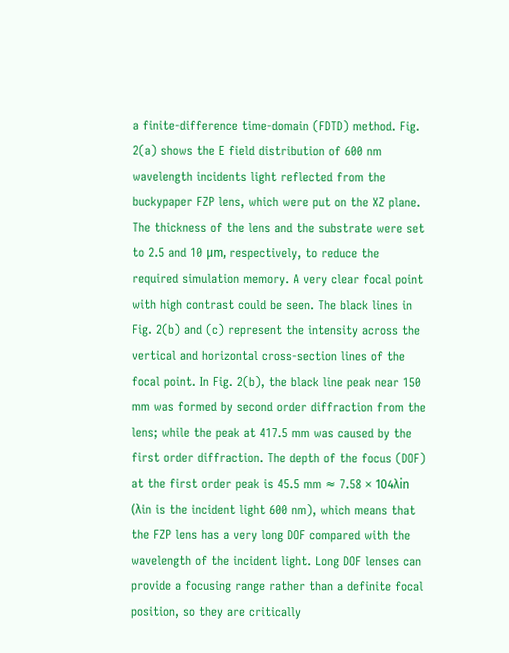a finite-difference time-domain (FDTD) method. Fig. 2(a) shows the E field distribution of 600 nm wavelength incidents light reflected from the buckypaper FZP lens, which were put on the XZ plane. The thickness of the lens and the substrate were set to 2.5 and 10 μm, respectively, to reduce the required simulation memory. A very clear focal point with high contrast could be seen. The black lines in Fig. 2(b) and (c) represent the intensity across the vertical and horizontal cross-section lines of the focal point. In Fig. 2(b), the black line peak near 150 mm was formed by second order diffraction from the lens; while the peak at 417.5 mm was caused by the first order diffraction. The depth of the focus (DOF) at the first order peak is 45.5 mm ≈ 7.58 × 104λin (λin is the incident light 600 nm), which means that the FZP lens has a very long DOF compared with the wavelength of the incident light. Long DOF lenses can provide a focusing range rather than a definite focal position, so they are critically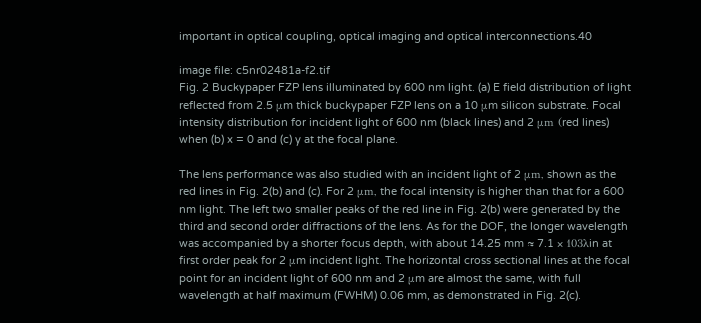important in optical coupling, optical imaging and optical interconnections.40

image file: c5nr02481a-f2.tif
Fig. 2 Buckypaper FZP lens illuminated by 600 nm light. (a) E field distribution of light reflected from 2.5 μm thick buckypaper FZP lens on a 10 μm silicon substrate. Focal intensity distribution for incident light of 600 nm (black lines) and 2 μm (red lines) when (b) x = 0 and (c) y at the focal plane.

The lens performance was also studied with an incident light of 2 μm, shown as the red lines in Fig. 2(b) and (c). For 2 μm, the focal intensity is higher than that for a 600 nm light. The left two smaller peaks of the red line in Fig. 2(b) were generated by the third and second order diffractions of the lens. As for the DOF, the longer wavelength was accompanied by a shorter focus depth, with about 14.25 mm ≈ 7.1 × 103λin at first order peak for 2 μm incident light. The horizontal cross sectional lines at the focal point for an incident light of 600 nm and 2 μm are almost the same, with full wavelength at half maximum (FWHM) 0.06 mm, as demonstrated in Fig. 2(c).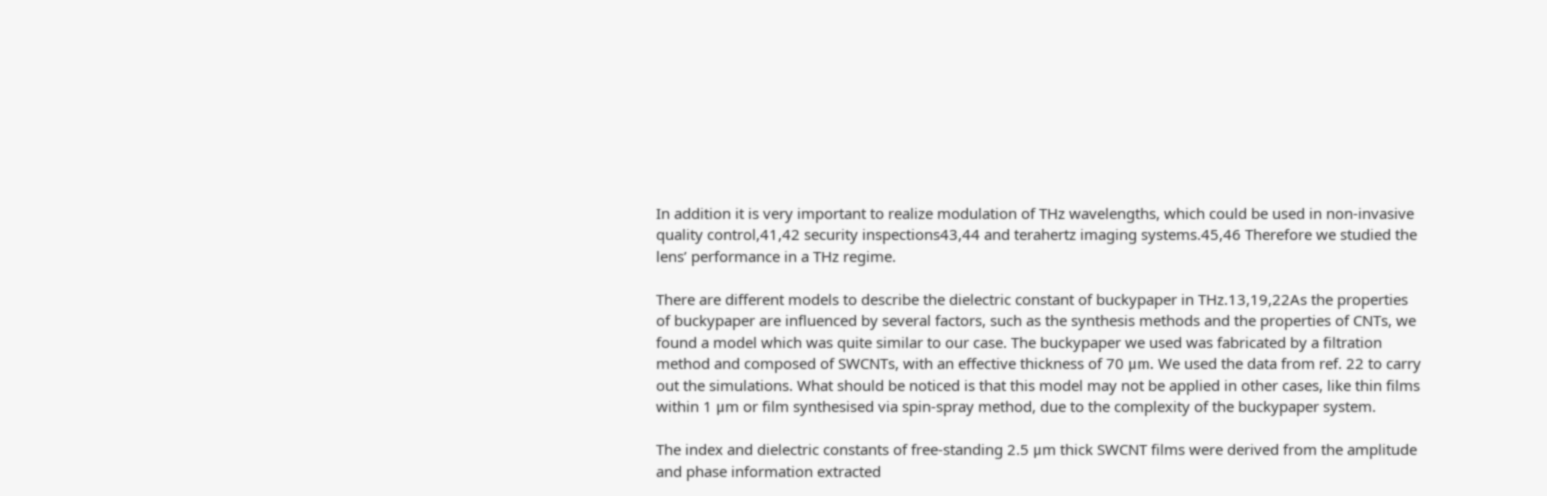In addition it is very important to realize modulation of THz wavelengths, which could be used in non-invasive quality control,41,42 security inspections43,44 and terahertz imaging systems.45,46 Therefore we studied the lens’ performance in a THz regime.

There are different models to describe the dielectric constant of buckypaper in THz.13,19,22As the properties of buckypaper are influenced by several factors, such as the synthesis methods and the properties of CNTs, we found a model which was quite similar to our case. The buckypaper we used was fabricated by a filtration method and composed of SWCNTs, with an effective thickness of 70 μm. We used the data from ref. 22 to carry out the simulations. What should be noticed is that this model may not be applied in other cases, like thin films within 1 μm or film synthesised via spin-spray method, due to the complexity of the buckypaper system.

The index and dielectric constants of free-standing 2.5 μm thick SWCNT films were derived from the amplitude and phase information extracted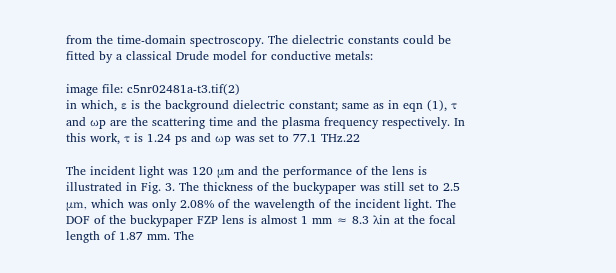from the time-domain spectroscopy. The dielectric constants could be fitted by a classical Drude model for conductive metals:

image file: c5nr02481a-t3.tif(2)
in which, ε is the background dielectric constant; same as in eqn (1), τ and ωp are the scattering time and the plasma frequency respectively. In this work, τ is 1.24 ps and ωp was set to 77.1 THz.22

The incident light was 120 μm and the performance of the lens is illustrated in Fig. 3. The thickness of the buckypaper was still set to 2.5 μm, which was only 2.08% of the wavelength of the incident light. The DOF of the buckypaper FZP lens is almost 1 mm ≈ 8.3 λin at the focal length of 1.87 mm. The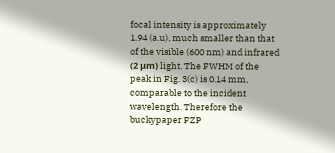focal intensity is approximately 1.94 (a.u), much smaller than that of the visible (600 nm) and infrared (2 μm) light. The FWHM of the peak in Fig. 3(c) is 0.14 mm, comparable to the incident wavelength. Therefore the buckypaper FZP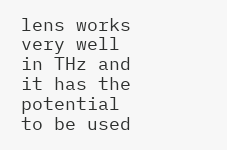lens works very well in THz and it has the potential to be used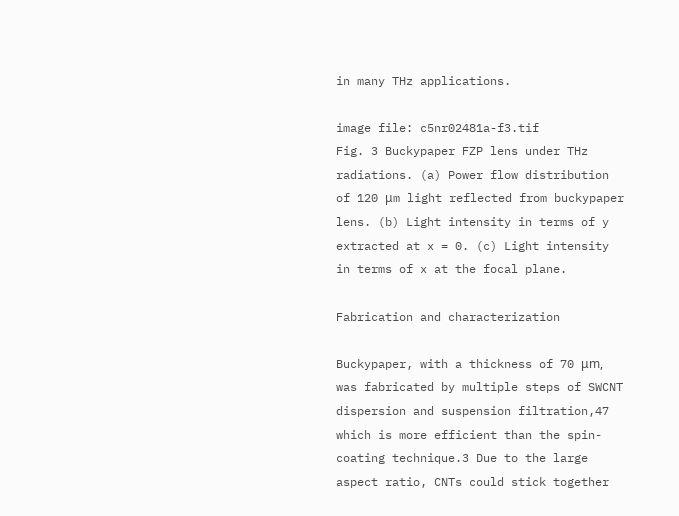in many THz applications.

image file: c5nr02481a-f3.tif
Fig. 3 Buckypaper FZP lens under THz radiations. (a) Power flow distribution of 120 μm light reflected from buckypaper lens. (b) Light intensity in terms of y extracted at x = 0. (c) Light intensity in terms of x at the focal plane.

Fabrication and characterization

Buckypaper, with a thickness of 70 μm, was fabricated by multiple steps of SWCNT dispersion and suspension filtration,47 which is more efficient than the spin-coating technique.3 Due to the large aspect ratio, CNTs could stick together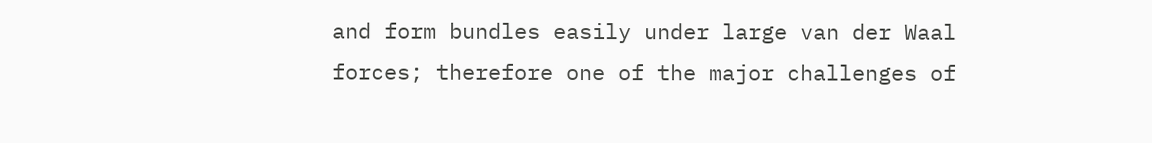and form bundles easily under large van der Waal forces; therefore one of the major challenges of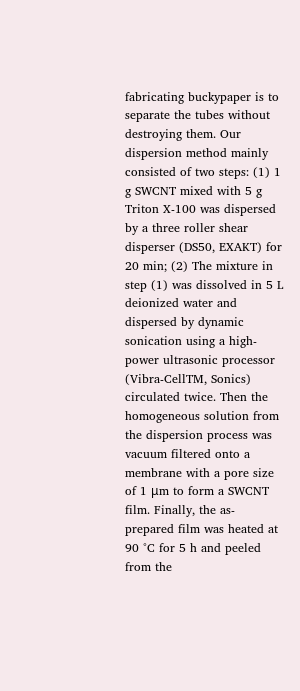fabricating buckypaper is to separate the tubes without destroying them. Our dispersion method mainly consisted of two steps: (1) 1 g SWCNT mixed with 5 g Triton X-100 was dispersed by a three roller shear disperser (DS50, EXAKT) for 20 min; (2) The mixture in step (1) was dissolved in 5 L deionized water and dispersed by dynamic sonication using a high-power ultrasonic processor (Vibra-CellTM, Sonics) circulated twice. Then the homogeneous solution from the dispersion process was vacuum filtered onto a membrane with a pore size of 1 μm to form a SWCNT film. Finally, the as-prepared film was heated at 90 °C for 5 h and peeled from the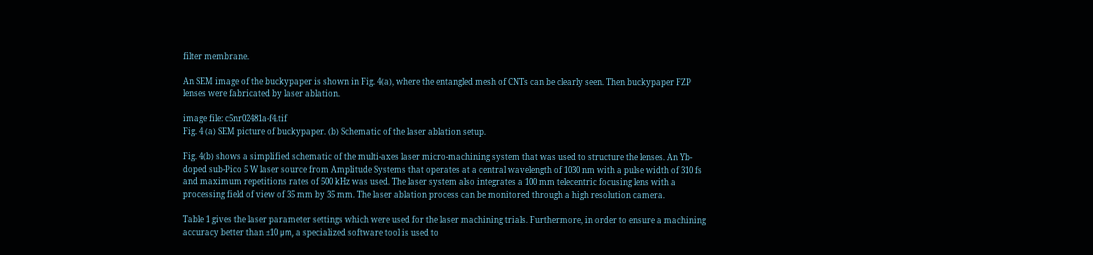filter membrane.

An SEM image of the buckypaper is shown in Fig. 4(a), where the entangled mesh of CNTs can be clearly seen. Then buckypaper FZP lenses were fabricated by laser ablation.

image file: c5nr02481a-f4.tif
Fig. 4 (a) SEM picture of buckypaper. (b) Schematic of the laser ablation setup.

Fig. 4(b) shows a simplified schematic of the multi-axes laser micro-machining system that was used to structure the lenses. An Yb-doped sub-Pico 5 W laser source from Amplitude Systems that operates at a central wavelength of 1030 nm with a pulse width of 310 fs and maximum repetitions rates of 500 kHz was used. The laser system also integrates a 100 mm telecentric focusing lens with a processing field of view of 35 mm by 35 mm. The laser ablation process can be monitored through a high resolution camera.

Table 1 gives the laser parameter settings which were used for the laser machining trials. Furthermore, in order to ensure a machining accuracy better than ±10 μm, a specialized software tool is used to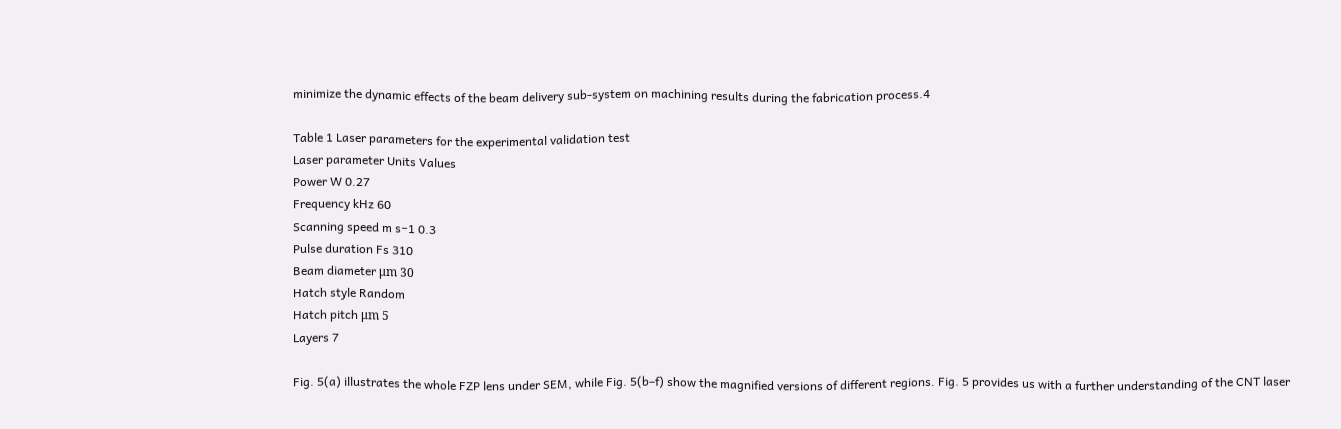minimize the dynamic effects of the beam delivery sub-system on machining results during the fabrication process.4

Table 1 Laser parameters for the experimental validation test
Laser parameter Units Values
Power W 0.27
Frequency kHz 60
Scanning speed m s−1 0.3
Pulse duration Fs 310
Beam diameter μm 30
Hatch style Random
Hatch pitch μm 5
Layers 7

Fig. 5(a) illustrates the whole FZP lens under SEM, while Fig. 5(b–f) show the magnified versions of different regions. Fig. 5 provides us with a further understanding of the CNT laser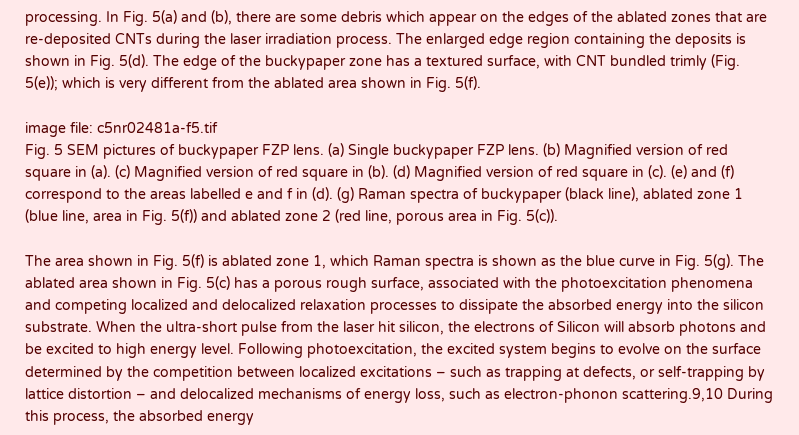processing. In Fig. 5(a) and (b), there are some debris which appear on the edges of the ablated zones that are re-deposited CNTs during the laser irradiation process. The enlarged edge region containing the deposits is shown in Fig. 5(d). The edge of the buckypaper zone has a textured surface, with CNT bundled trimly (Fig. 5(e)); which is very different from the ablated area shown in Fig. 5(f).

image file: c5nr02481a-f5.tif
Fig. 5 SEM pictures of buckypaper FZP lens. (a) Single buckypaper FZP lens. (b) Magnified version of red square in (a). (c) Magnified version of red square in (b). (d) Magnified version of red square in (c). (e) and (f) correspond to the areas labelled e and f in (d). (g) Raman spectra of buckypaper (black line), ablated zone 1 (blue line, area in Fig. 5(f)) and ablated zone 2 (red line, porous area in Fig. 5(c)).

The area shown in Fig. 5(f) is ablated zone 1, which Raman spectra is shown as the blue curve in Fig. 5(g). The ablated area shown in Fig. 5(c) has a porous rough surface, associated with the photoexcitation phenomena and competing localized and delocalized relaxation processes to dissipate the absorbed energy into the silicon substrate. When the ultra-short pulse from the laser hit silicon, the electrons of Silicon will absorb photons and be excited to high energy level. Following photoexcitation, the excited system begins to evolve on the surface determined by the competition between localized excitations – such as trapping at defects, or self-trapping by lattice distortion – and delocalized mechanisms of energy loss, such as electron-phonon scattering.9,10 During this process, the absorbed energy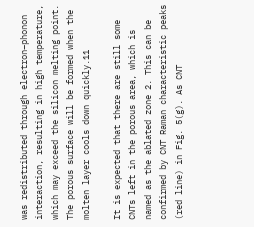was redistributed through electron–phonon interaction, resulting in high temperature, which may exceed the silicon melting point. The porous surface will be formed when the molten layer cools down quickly.11

It is expected that there are still some CNTs left in the porous area, which is named as the ablated zone 2. This can be confirmed by CNT Raman characteristic peaks (red line) in Fig. 5(g). As CNT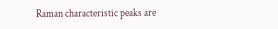Raman characteristic peaks are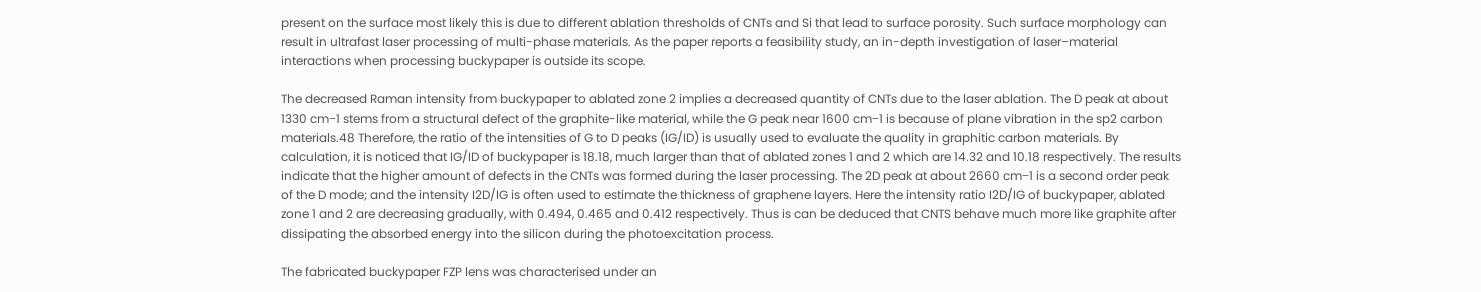present on the surface most likely this is due to different ablation thresholds of CNTs and Si that lead to surface porosity. Such surface morphology can result in ultrafast laser processing of multi-phase materials. As the paper reports a feasibility study, an in-depth investigation of laser–material interactions when processing buckypaper is outside its scope.

The decreased Raman intensity from buckypaper to ablated zone 2 implies a decreased quantity of CNTs due to the laser ablation. The D peak at about 1330 cm−1 stems from a structural defect of the graphite-like material, while the G peak near 1600 cm−1 is because of plane vibration in the sp2 carbon materials.48 Therefore, the ratio of the intensities of G to D peaks (IG/ID) is usually used to evaluate the quality in graphitic carbon materials. By calculation, it is noticed that IG/ID of buckypaper is 18.18, much larger than that of ablated zones 1 and 2 which are 14.32 and 10.18 respectively. The results indicate that the higher amount of defects in the CNTs was formed during the laser processing. The 2D peak at about 2660 cm−1 is a second order peak of the D mode; and the intensity I2D/IG is often used to estimate the thickness of graphene layers. Here the intensity ratio I2D/IG of buckypaper, ablated zone 1 and 2 are decreasing gradually, with 0.494, 0.465 and 0.412 respectively. Thus is can be deduced that CNTS behave much more like graphite after dissipating the absorbed energy into the silicon during the photoexcitation process.

The fabricated buckypaper FZP lens was characterised under an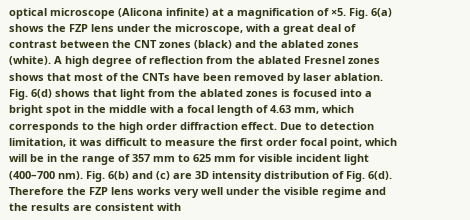optical microscope (Alicona infinite) at a magnification of ×5. Fig. 6(a) shows the FZP lens under the microscope, with a great deal of contrast between the CNT zones (black) and the ablated zones (white). A high degree of reflection from the ablated Fresnel zones shows that most of the CNTs have been removed by laser ablation. Fig. 6(d) shows that light from the ablated zones is focused into a bright spot in the middle with a focal length of 4.63 mm, which corresponds to the high order diffraction effect. Due to detection limitation, it was difficult to measure the first order focal point, which will be in the range of 357 mm to 625 mm for visible incident light (400–700 nm). Fig. 6(b) and (c) are 3D intensity distribution of Fig. 6(d). Therefore the FZP lens works very well under the visible regime and the results are consistent with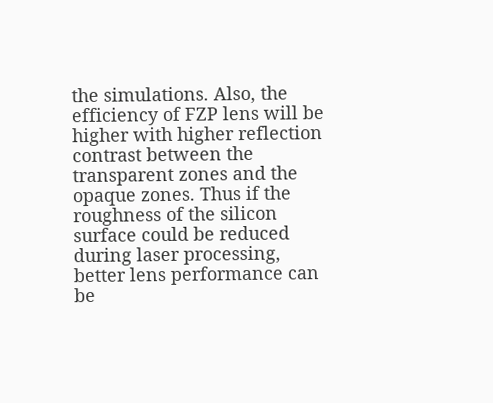the simulations. Also, the efficiency of FZP lens will be higher with higher reflection contrast between the transparent zones and the opaque zones. Thus if the roughness of the silicon surface could be reduced during laser processing, better lens performance can be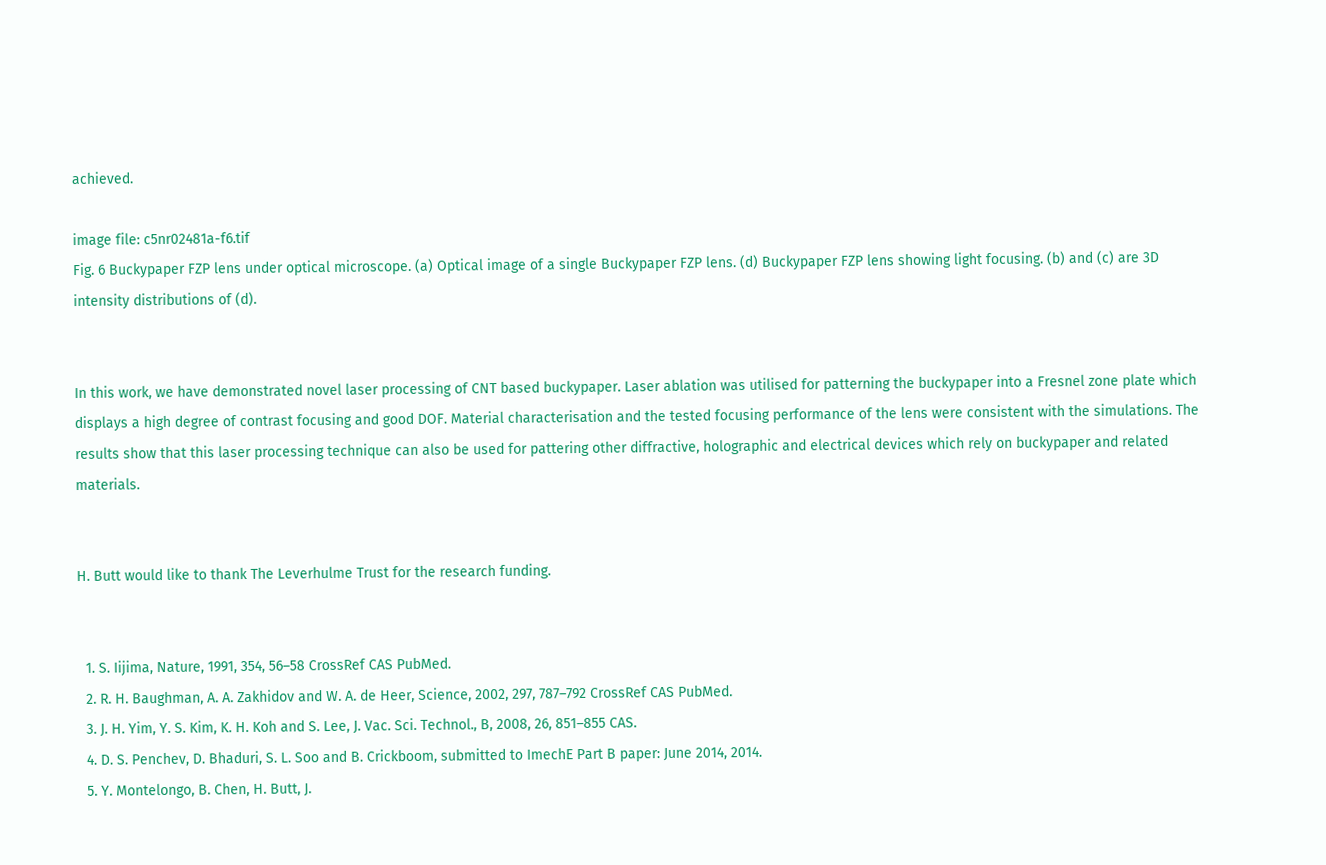achieved.

image file: c5nr02481a-f6.tif
Fig. 6 Buckypaper FZP lens under optical microscope. (a) Optical image of a single Buckypaper FZP lens. (d) Buckypaper FZP lens showing light focusing. (b) and (c) are 3D intensity distributions of (d).


In this work, we have demonstrated novel laser processing of CNT based buckypaper. Laser ablation was utilised for patterning the buckypaper into a Fresnel zone plate which displays a high degree of contrast focusing and good DOF. Material characterisation and the tested focusing performance of the lens were consistent with the simulations. The results show that this laser processing technique can also be used for pattering other diffractive, holographic and electrical devices which rely on buckypaper and related materials.


H. Butt would like to thank The Leverhulme Trust for the research funding.


  1. S. Iijima, Nature, 1991, 354, 56–58 CrossRef CAS PubMed.
  2. R. H. Baughman, A. A. Zakhidov and W. A. de Heer, Science, 2002, 297, 787–792 CrossRef CAS PubMed.
  3. J. H. Yim, Y. S. Kim, K. H. Koh and S. Lee, J. Vac. Sci. Technol., B, 2008, 26, 851–855 CAS.
  4. D. S. Penchev, D. Bhaduri, S. L. Soo and B. Crickboom, submitted to ImechE Part B paper: June 2014, 2014.
  5. Y. Montelongo, B. Chen, H. Butt, J.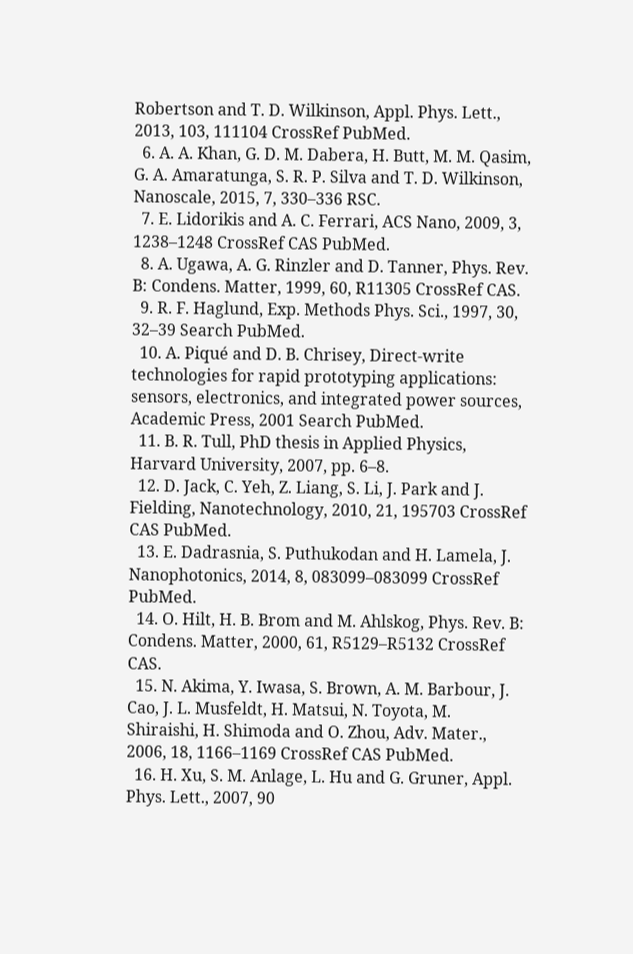Robertson and T. D. Wilkinson, Appl. Phys. Lett., 2013, 103, 111104 CrossRef PubMed.
  6. A. A. Khan, G. D. M. Dabera, H. Butt, M. M. Qasim, G. A. Amaratunga, S. R. P. Silva and T. D. Wilkinson, Nanoscale, 2015, 7, 330–336 RSC.
  7. E. Lidorikis and A. C. Ferrari, ACS Nano, 2009, 3, 1238–1248 CrossRef CAS PubMed.
  8. A. Ugawa, A. G. Rinzler and D. Tanner, Phys. Rev. B: Condens. Matter, 1999, 60, R11305 CrossRef CAS.
  9. R. F. Haglund, Exp. Methods Phys. Sci., 1997, 30, 32–39 Search PubMed.
  10. A. Piqué and D. B. Chrisey, Direct-write technologies for rapid prototyping applications: sensors, electronics, and integrated power sources, Academic Press, 2001 Search PubMed.
  11. B. R. Tull, PhD thesis in Applied Physics, Harvard University, 2007, pp. 6–8.
  12. D. Jack, C. Yeh, Z. Liang, S. Li, J. Park and J. Fielding, Nanotechnology, 2010, 21, 195703 CrossRef CAS PubMed.
  13. E. Dadrasnia, S. Puthukodan and H. Lamela, J. Nanophotonics, 2014, 8, 083099–083099 CrossRef PubMed.
  14. O. Hilt, H. B. Brom and M. Ahlskog, Phys. Rev. B: Condens. Matter, 2000, 61, R5129–R5132 CrossRef CAS.
  15. N. Akima, Y. Iwasa, S. Brown, A. M. Barbour, J. Cao, J. L. Musfeldt, H. Matsui, N. Toyota, M. Shiraishi, H. Shimoda and O. Zhou, Adv. Mater., 2006, 18, 1166–1169 CrossRef CAS PubMed.
  16. H. Xu, S. M. Anlage, L. Hu and G. Gruner, Appl. Phys. Lett., 2007, 90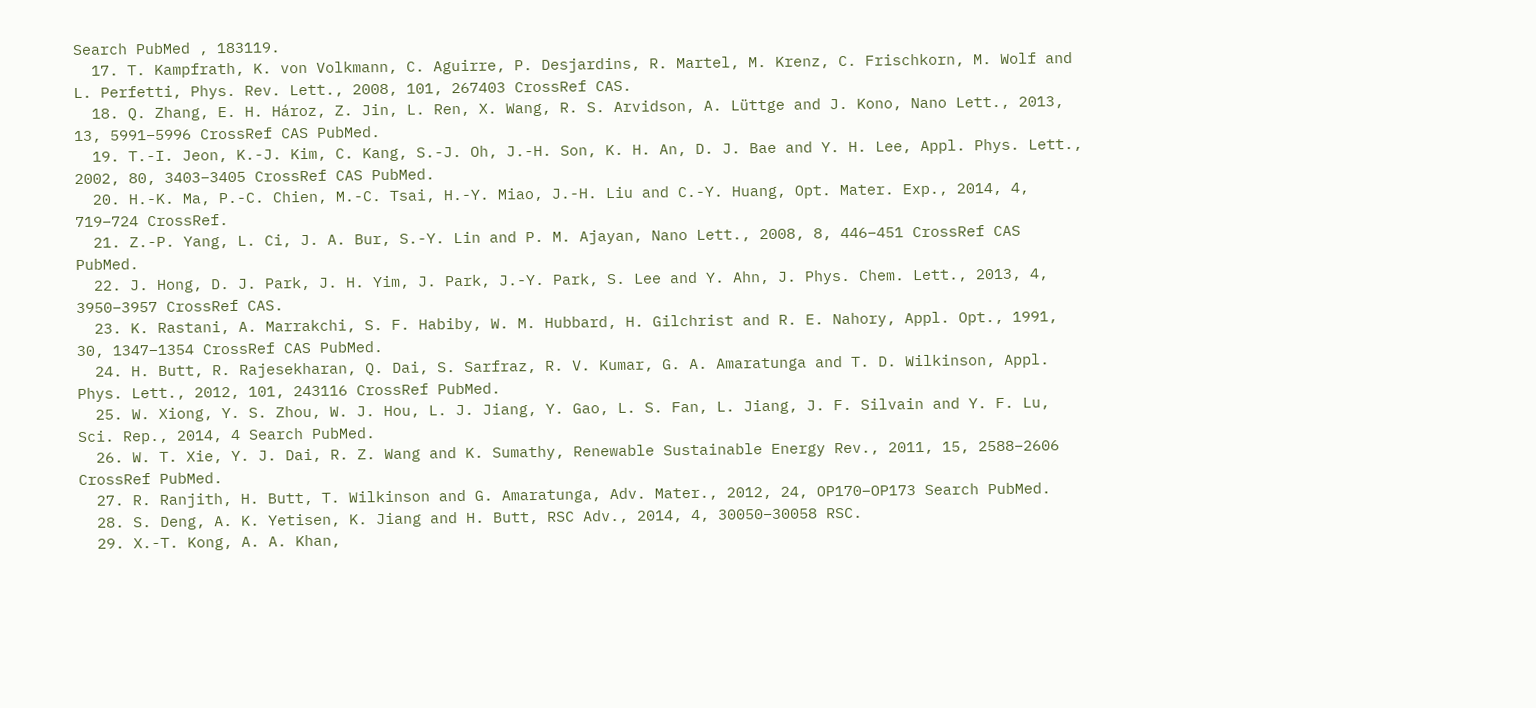Search PubMed , 183119.
  17. T. Kampfrath, K. von Volkmann, C. Aguirre, P. Desjardins, R. Martel, M. Krenz, C. Frischkorn, M. Wolf and L. Perfetti, Phys. Rev. Lett., 2008, 101, 267403 CrossRef CAS.
  18. Q. Zhang, E. H. Hároz, Z. Jin, L. Ren, X. Wang, R. S. Arvidson, A. Lüttge and J. Kono, Nano Lett., 2013, 13, 5991–5996 CrossRef CAS PubMed.
  19. T.-I. Jeon, K.-J. Kim, C. Kang, S.-J. Oh, J.-H. Son, K. H. An, D. J. Bae and Y. H. Lee, Appl. Phys. Lett., 2002, 80, 3403–3405 CrossRef CAS PubMed.
  20. H.-K. Ma, P.-C. Chien, M.-C. Tsai, H.-Y. Miao, J.-H. Liu and C.-Y. Huang, Opt. Mater. Exp., 2014, 4, 719–724 CrossRef.
  21. Z.-P. Yang, L. Ci, J. A. Bur, S.-Y. Lin and P. M. Ajayan, Nano Lett., 2008, 8, 446–451 CrossRef CAS PubMed.
  22. J. Hong, D. J. Park, J. H. Yim, J. Park, J.-Y. Park, S. Lee and Y. Ahn, J. Phys. Chem. Lett., 2013, 4, 3950–3957 CrossRef CAS.
  23. K. Rastani, A. Marrakchi, S. F. Habiby, W. M. Hubbard, H. Gilchrist and R. E. Nahory, Appl. Opt., 1991, 30, 1347–1354 CrossRef CAS PubMed.
  24. H. Butt, R. Rajesekharan, Q. Dai, S. Sarfraz, R. V. Kumar, G. A. Amaratunga and T. D. Wilkinson, Appl. Phys. Lett., 2012, 101, 243116 CrossRef PubMed.
  25. W. Xiong, Y. S. Zhou, W. J. Hou, L. J. Jiang, Y. Gao, L. S. Fan, L. Jiang, J. F. Silvain and Y. F. Lu, Sci. Rep., 2014, 4 Search PubMed.
  26. W. T. Xie, Y. J. Dai, R. Z. Wang and K. Sumathy, Renewable Sustainable Energy Rev., 2011, 15, 2588–2606 CrossRef PubMed.
  27. R. Ranjith, H. Butt, T. Wilkinson and G. Amaratunga, Adv. Mater., 2012, 24, OP170–OP173 Search PubMed.
  28. S. Deng, A. K. Yetisen, K. Jiang and H. Butt, RSC Adv., 2014, 4, 30050–30058 RSC.
  29. X.-T. Kong, A. A. Khan,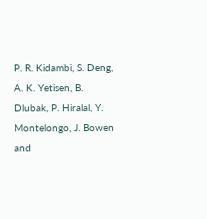P. R. Kidambi, S. Deng, A. K. Yetisen, B. Dlubak, P. Hiralal, Y. Montelongo, J. Bowen and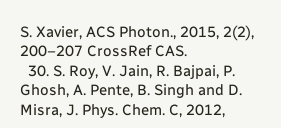S. Xavier, ACS Photon., 2015, 2(2), 200–207 CrossRef CAS.
  30. S. Roy, V. Jain, R. Bajpai, P. Ghosh, A. Pente, B. Singh and D. Misra, J. Phys. Chem. C, 2012,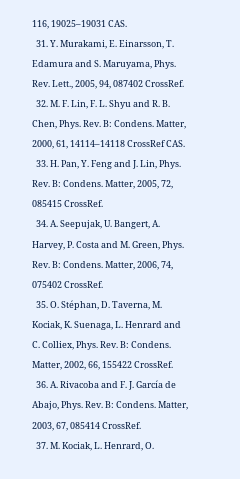116, 19025–19031 CAS.
  31. Y. Murakami, E. Einarsson, T. Edamura and S. Maruyama, Phys. Rev. Lett., 2005, 94, 087402 CrossRef.
  32. M. F. Lin, F. L. Shyu and R. B. Chen, Phys. Rev. B: Condens. Matter, 2000, 61, 14114–14118 CrossRef CAS.
  33. H. Pan, Y. Feng and J. Lin, Phys. Rev. B: Condens. Matter, 2005, 72, 085415 CrossRef.
  34. A. Seepujak, U. Bangert, A. Harvey, P. Costa and M. Green, Phys. Rev. B: Condens. Matter, 2006, 74, 075402 CrossRef.
  35. O. Stéphan, D. Taverna, M. Kociak, K. Suenaga, L. Henrard and C. Colliex, Phys. Rev. B: Condens. Matter, 2002, 66, 155422 CrossRef.
  36. A. Rivacoba and F. J. García de Abajo, Phys. Rev. B: Condens. Matter, 2003, 67, 085414 CrossRef.
  37. M. Kociak, L. Henrard, O.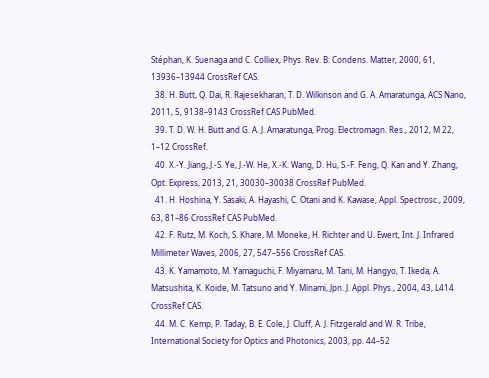Stéphan, K. Suenaga and C. Colliex, Phys. Rev. B: Condens. Matter, 2000, 61, 13936–13944 CrossRef CAS.
  38. H. Butt, Q. Dai, R. Rajesekharan, T. D. Wilkinson and G. A. Amaratunga, ACS Nano, 2011, 5, 9138–9143 CrossRef CAS PubMed.
  39. T. D. W. H. Butt and G. A. J. Amaratunga, Prog. Electromagn. Res., 2012, M 22, 1–12 CrossRef.
  40. X.-Y. Jiang, J.-S. Ye, J.-W. He, X.-K. Wang, D. Hu, S.-F. Feng, Q. Kan and Y. Zhang, Opt. Express, 2013, 21, 30030–30038 CrossRef PubMed.
  41. H. Hoshina, Y. Sasaki, A. Hayashi, C. Otani and K. Kawase, Appl. Spectrosc., 2009, 63, 81–86 CrossRef CAS PubMed.
  42. F. Rutz, M. Koch, S. Khare, M. Moneke, H. Richter and U. Ewert, Int. J. Infrared Millimeter Waves, 2006, 27, 547–556 CrossRef CAS.
  43. K. Yamamoto, M. Yamaguchi, F. Miyamaru, M. Tani, M. Hangyo, T. Ikeda, A. Matsushita, K. Koide, M. Tatsuno and Y. Minami, Jpn. J. Appl. Phys., 2004, 43, L414 CrossRef CAS.
  44. M. C. Kemp, P. Taday, B. E. Cole, J. Cluff, A. J. Fitzgerald and W. R. Tribe, International Society for Optics and Photonics, 2003, pp. 44–52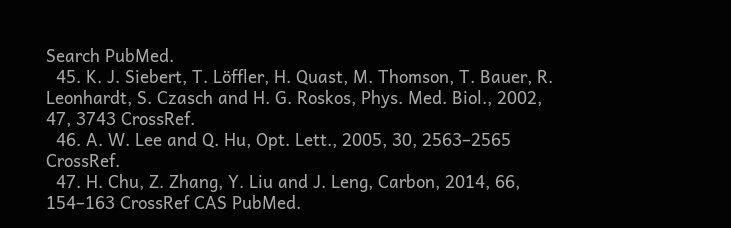Search PubMed.
  45. K. J. Siebert, T. Löffler, H. Quast, M. Thomson, T. Bauer, R. Leonhardt, S. Czasch and H. G. Roskos, Phys. Med. Biol., 2002, 47, 3743 CrossRef.
  46. A. W. Lee and Q. Hu, Opt. Lett., 2005, 30, 2563–2565 CrossRef.
  47. H. Chu, Z. Zhang, Y. Liu and J. Leng, Carbon, 2014, 66, 154–163 CrossRef CAS PubMed.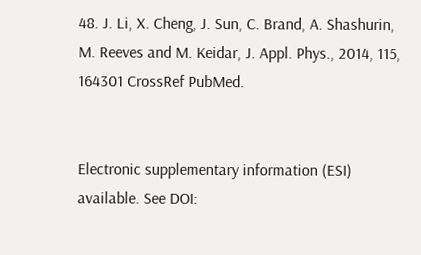48. J. Li, X. Cheng, J. Sun, C. Brand, A. Shashurin, M. Reeves and M. Keidar, J. Appl. Phys., 2014, 115, 164301 CrossRef PubMed.


Electronic supplementary information (ESI) available. See DOI: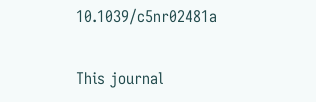10.1039/c5nr02481a

This journal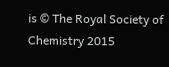is © The Royal Society of Chemistry 2015